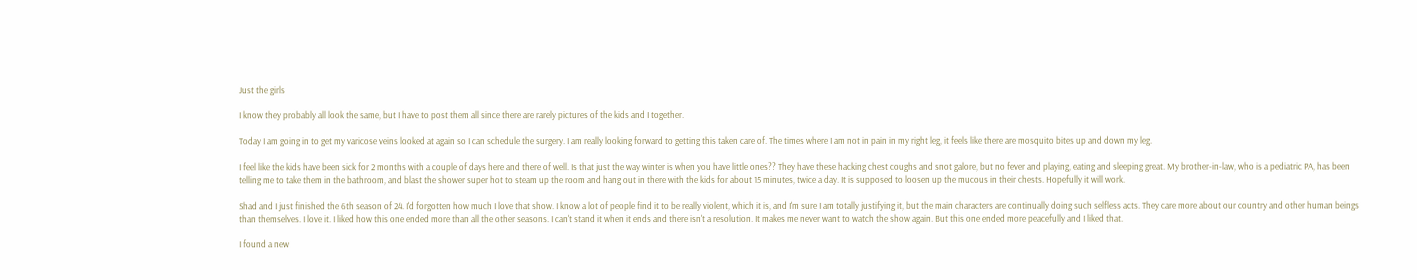Just the girls

I know they probably all look the same, but I have to post them all since there are rarely pictures of the kids and I together.

Today I am going in to get my varicose veins looked at again so I can schedule the surgery. I am really looking forward to getting this taken care of. The times where I am not in pain in my right leg, it feels like there are mosquito bites up and down my leg.

I feel like the kids have been sick for 2 months with a couple of days here and there of well. Is that just the way winter is when you have little ones?? They have these hacking chest coughs and snot galore, but no fever and playing, eating and sleeping great. My brother-in-law, who is a pediatric PA, has been telling me to take them in the bathroom, and blast the shower super hot to steam up the room and hang out in there with the kids for about 15 minutes, twice a day. It is supposed to loosen up the mucous in their chests. Hopefully it will work.

Shad and I just finished the 6th season of 24. I'd forgotten how much I love that show. I know a lot of people find it to be really violent, which it is, and I'm sure I am totally justifying it, but the main characters are continually doing such selfless acts. They care more about our country and other human beings than themselves. I love it. I liked how this one ended more than all the other seasons. I can't stand it when it ends and there isn't a resolution. It makes me never want to watch the show again. But this one ended more peacefully and I liked that.

I found a new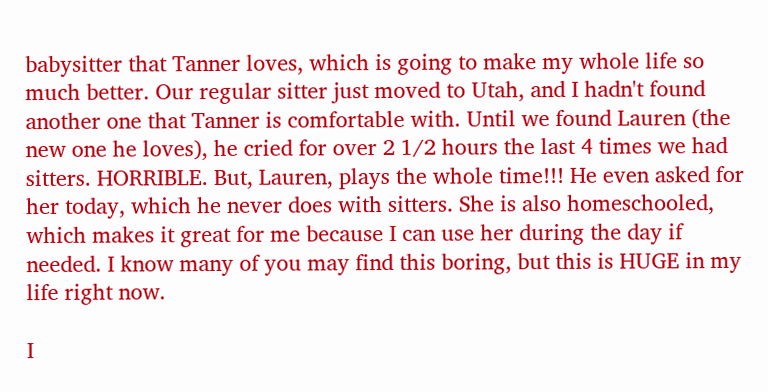babysitter that Tanner loves, which is going to make my whole life so much better. Our regular sitter just moved to Utah, and I hadn't found another one that Tanner is comfortable with. Until we found Lauren (the new one he loves), he cried for over 2 1/2 hours the last 4 times we had sitters. HORRIBLE. But, Lauren, plays the whole time!!! He even asked for her today, which he never does with sitters. She is also homeschooled, which makes it great for me because I can use her during the day if needed. I know many of you may find this boring, but this is HUGE in my life right now.

I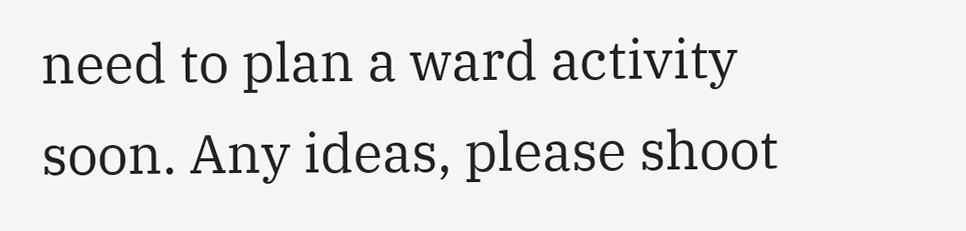need to plan a ward activity soon. Any ideas, please shoot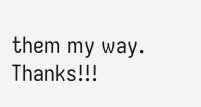them my way. Thanks!!!